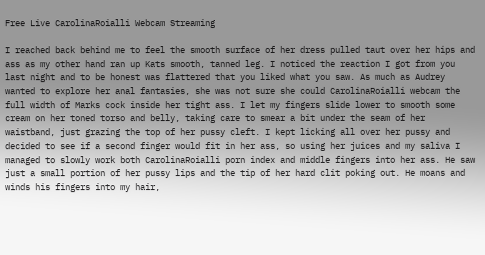Free Live CarolinaRoialli Webcam Streaming

I reached back behind me to feel the smooth surface of her dress pulled taut over her hips and ass as my other hand ran up Kats smooth, tanned leg. I noticed the reaction I got from you last night and to be honest was flattered that you liked what you saw. As much as Audrey wanted to explore her anal fantasies, she was not sure she could CarolinaRoialli webcam the full width of Marks cock inside her tight ass. I let my fingers slide lower to smooth some cream on her toned torso and belly, taking care to smear a bit under the seam of her waistband, just grazing the top of her pussy cleft. I kept licking all over her pussy and decided to see if a second finger would fit in her ass, so using her juices and my saliva I managed to slowly work both CarolinaRoialli porn index and middle fingers into her ass. He saw just a small portion of her pussy lips and the tip of her hard clit poking out. He moans and winds his fingers into my hair,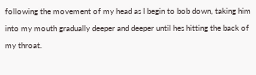following the movement of my head as I begin to bob down, taking him into my mouth gradually deeper and deeper until hes hitting the back of my throat.